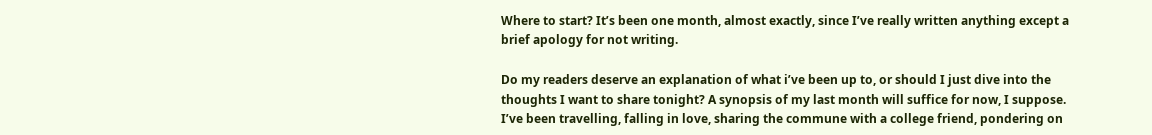Where to start? It’s been one month, almost exactly, since I’ve really written anything except a brief apology for not writing.

Do my readers deserve an explanation of what i’ve been up to, or should I just dive into the thoughts I want to share tonight? A synopsis of my last month will suffice for now, I suppose. I’ve been travelling, falling in love, sharing the commune with a college friend, pondering on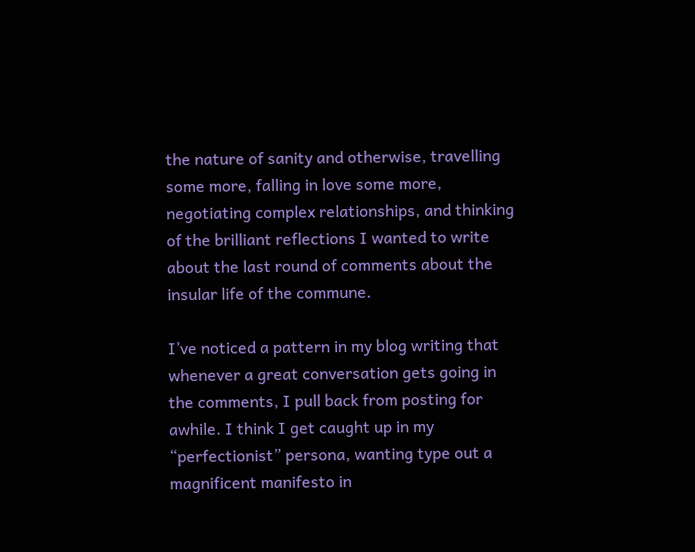the nature of sanity and otherwise, travelling some more, falling in love some more, negotiating complex relationships, and thinking of the brilliant reflections I wanted to write about the last round of comments about the insular life of the commune.

I’ve noticed a pattern in my blog writing that whenever a great conversation gets going in the comments, I pull back from posting for awhile. I think I get caught up in my “perfectionist” persona, wanting type out a magnificent manifesto in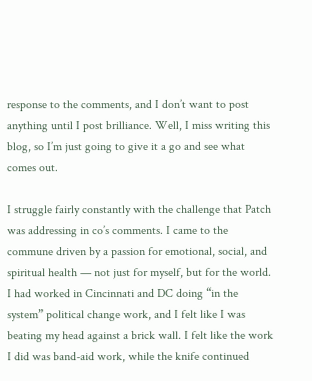response to the comments, and I don’t want to post anything until I post brilliance. Well, I miss writing this blog, so I’m just going to give it a go and see what comes out.

I struggle fairly constantly with the challenge that Patch was addressing in co’s comments. I came to the commune driven by a passion for emotional, social, and spiritual health — not just for myself, but for the world. I had worked in Cincinnati and DC doing “in the system” political change work, and I felt like I was beating my head against a brick wall. I felt like the work I did was band-aid work, while the knife continued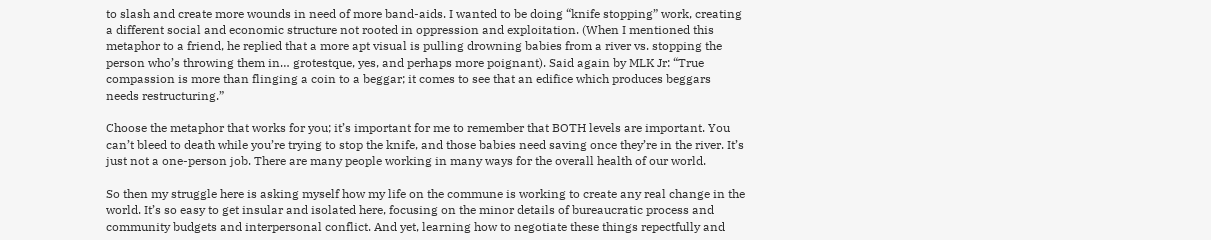to slash and create more wounds in need of more band-aids. I wanted to be doing “knife stopping” work, creating a different social and economic structure not rooted in oppression and exploitation. (When I mentioned this metaphor to a friend, he replied that a more apt visual is pulling drowning babies from a river vs. stopping the person who’s throwing them in… grotestque, yes, and perhaps more poignant). Said again by MLK Jr: “True compassion is more than flinging a coin to a beggar; it comes to see that an edifice which produces beggars needs restructuring.”

Choose the metaphor that works for you; it’s important for me to remember that BOTH levels are important. You can’t bleed to death while you’re trying to stop the knife, and those babies need saving once they’re in the river. It’s just not a one-person job. There are many people working in many ways for the overall health of our world.

So then my struggle here is asking myself how my life on the commune is working to create any real change in the world. It’s so easy to get insular and isolated here, focusing on the minor details of bureaucratic process and community budgets and interpersonal conflict. And yet, learning how to negotiate these things repectfully and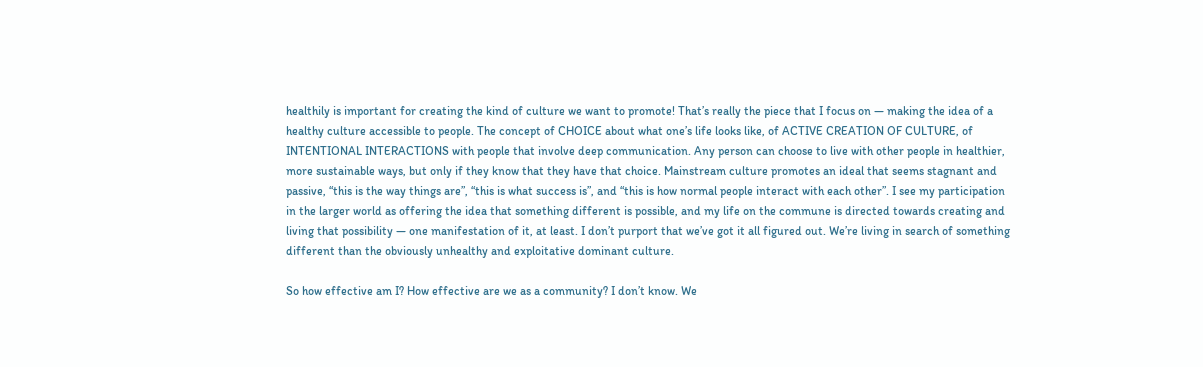healthily is important for creating the kind of culture we want to promote! That’s really the piece that I focus on — making the idea of a healthy culture accessible to people. The concept of CHOICE about what one’s life looks like, of ACTIVE CREATION OF CULTURE, of INTENTIONAL INTERACTIONS with people that involve deep communication. Any person can choose to live with other people in healthier, more sustainable ways, but only if they know that they have that choice. Mainstream culture promotes an ideal that seems stagnant and passive, “this is the way things are”, “this is what success is”, and “this is how normal people interact with each other”. I see my participation in the larger world as offering the idea that something different is possible, and my life on the commune is directed towards creating and living that possibility — one manifestation of it, at least. I don’t purport that we’ve got it all figured out. We’re living in search of something different than the obviously unhealthy and exploitative dominant culture.

So how effective am I? How effective are we as a community? I don’t know. We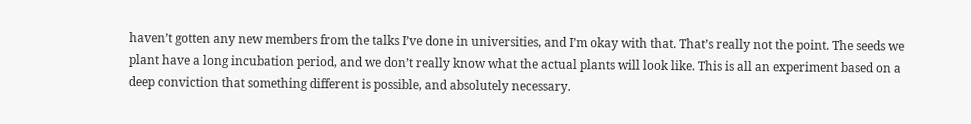haven’t gotten any new members from the talks I’ve done in universities, and I’m okay with that. That’s really not the point. The seeds we plant have a long incubation period, and we don’t really know what the actual plants will look like. This is all an experiment based on a deep conviction that something different is possible, and absolutely necessary.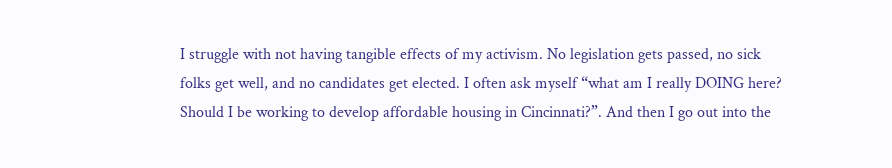I struggle with not having tangible effects of my activism. No legislation gets passed, no sick folks get well, and no candidates get elected. I often ask myself “what am I really DOING here? Should I be working to develop affordable housing in Cincinnati?”. And then I go out into the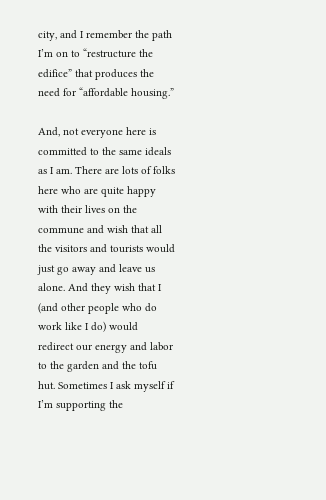city, and I remember the path I’m on to “restructure the edifice” that produces the need for “affordable housing.”

And, not everyone here is committed to the same ideals as I am. There are lots of folks here who are quite happy with their lives on the commune and wish that all the visitors and tourists would just go away and leave us alone. And they wish that I (and other people who do work like I do) would redirect our energy and labor to the garden and the tofu hut. Sometimes I ask myself if I’m supporting the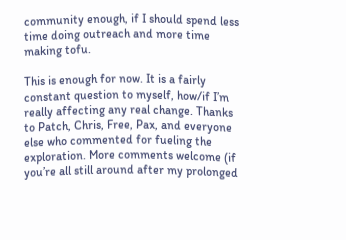community enough, if I should spend less time doing outreach and more time making tofu.

This is enough for now. It is a fairly constant question to myself, how/if I’m really affecting any real change. Thanks to Patch, Chris, Free, Pax, and everyone else who commented for fueling the exploration. More comments welcome (if you’re all still around after my prolonged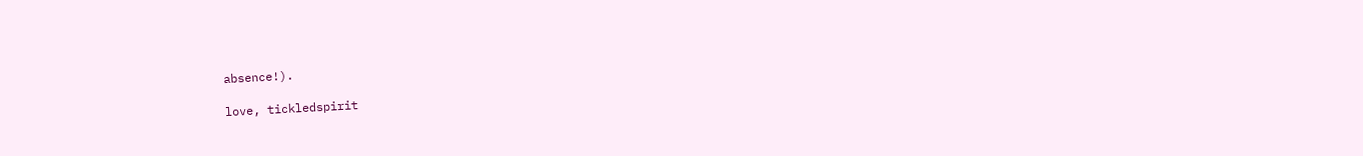absence!).

love, tickledspirit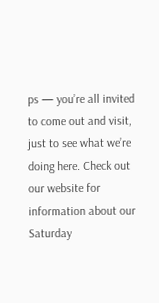ps — you’re all invited to come out and visit, just to see what we’re doing here. Check out our website for information about our Saturday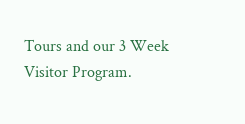Tours and our 3 Week Visitor Program.